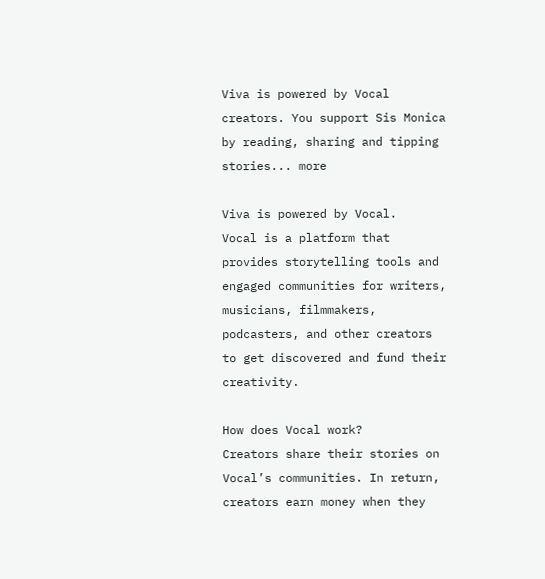Viva is powered by Vocal creators. You support Sis Monica by reading, sharing and tipping stories... more

Viva is powered by Vocal.
Vocal is a platform that provides storytelling tools and engaged communities for writers, musicians, filmmakers, podcasters, and other creators to get discovered and fund their creativity.

How does Vocal work?
Creators share their stories on Vocal’s communities. In return, creators earn money when they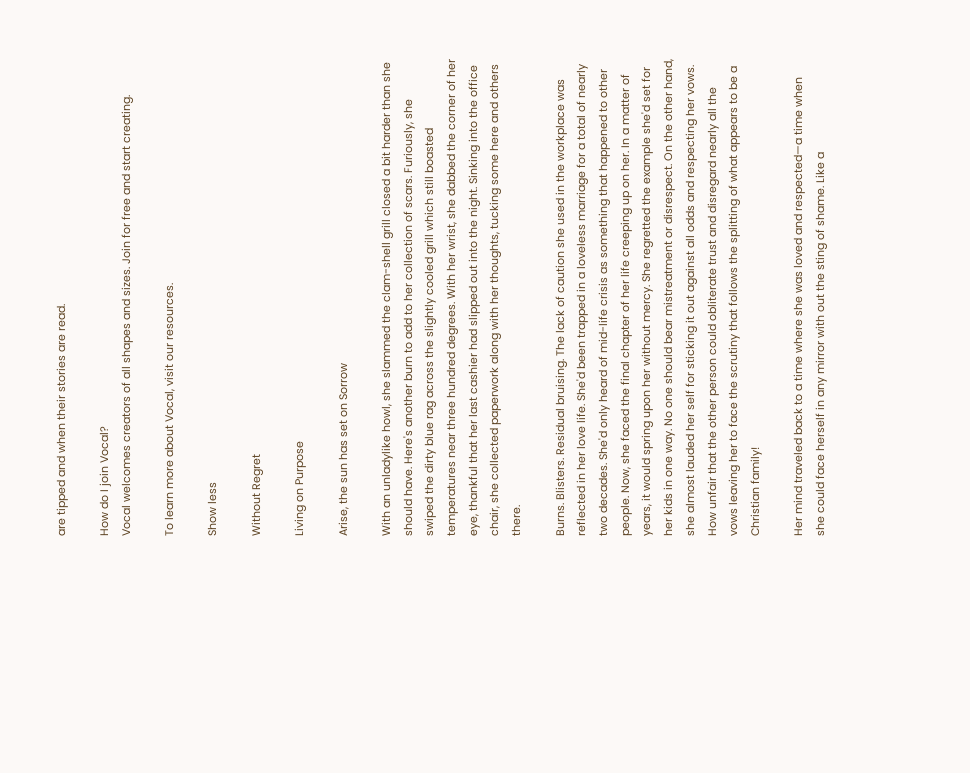are tipped and when their stories are read.

How do I join Vocal?
Vocal welcomes creators of all shapes and sizes. Join for free and start creating.

To learn more about Vocal, visit our resources.

Show less

Without Regret

Living on Purpose

Arise, the sun has set on Sorrow

With an unladylike howl, she slammed the clam-shell grill closed a bit harder than she should have. Here's another burn to add to her collection of scars. Furiously, she swiped the dirty blue rag across the slightly cooled grill which still boasted temperatures near three hundred degrees. With her wrist, she dabbed the corner of her eye, thankful that her last cashier had slipped out into the night. Sinking into the office chair, she collected paperwork along with her thoughts, tucking some here and others there.

Burns. Blisters. Residual bruising. The lack of caution she used in the workplace was reflected in her love life. She'd been trapped in a loveless marriage for a total of nearly two decades. She'd only heard of mid-life crisis as something that happened to other people. Now, she faced the final chapter of her life creeping up on her. In a matter of years, it would spring upon her without mercy. She regretted the example she'd set for her kids in one way. No one should bear mistreatment or disrespect. On the other hand, she almost lauded her self for sticking it out against all odds and respecting her vows. How unfair that the other person could obliterate trust and disregard nearly all the vows leaving her to face the scrutiny that follows the splitting of what appears to be a Christian family!

Her mind traveled back to a time where she was loved and respected—a time when she could face herself in any mirror with out the sting of shame. Like a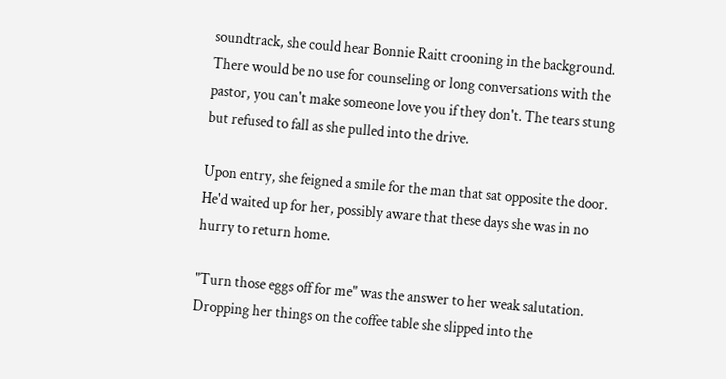soundtrack, she could hear Bonnie Raitt crooning in the background. There would be no use for counseling or long conversations with the pastor, you can't make someone love you if they don't. The tears stung but refused to fall as she pulled into the drive.

Upon entry, she feigned a smile for the man that sat opposite the door. He'd waited up for her, possibly aware that these days she was in no hurry to return home.

"Turn those eggs off for me" was the answer to her weak salutation. Dropping her things on the coffee table she slipped into the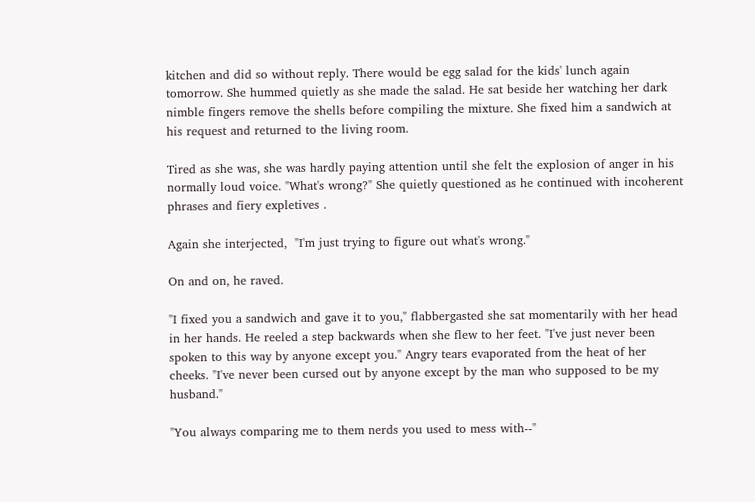kitchen and did so without reply. There would be egg salad for the kids' lunch again tomorrow. She hummed quietly as she made the salad. He sat beside her watching her dark nimble fingers remove the shells before compiling the mixture. She fixed him a sandwich at his request and returned to the living room.

Tired as she was, she was hardly paying attention until she felt the explosion of anger in his normally loud voice. "What's wrong?" She quietly questioned as he continued with incoherent phrases and fiery expletives .

Again she interjected,  "I'm just trying to figure out what's wrong."

On and on, he raved.

"I fixed you a sandwich and gave it to you," flabbergasted she sat momentarily with her head in her hands. He reeled a step backwards when she flew to her feet. "I've just never been spoken to this way by anyone except you." Angry tears evaporated from the heat of her cheeks. "I've never been cursed out by anyone except by the man who supposed to be my husband."

"You always comparing me to them nerds you used to mess with--"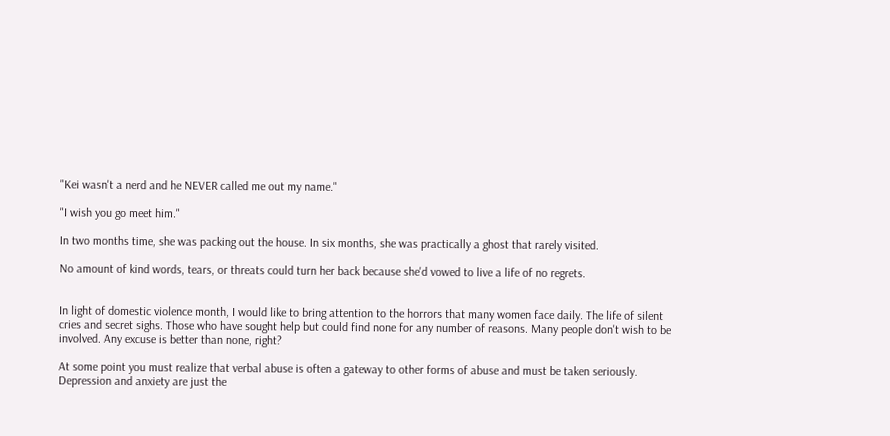"Kei wasn't a nerd and he NEVER called me out my name."

"I wish you go meet him."

In two months time, she was packing out the house. In six months, she was practically a ghost that rarely visited.

No amount of kind words, tears, or threats could turn her back because she'd vowed to live a life of no regrets.


In light of domestic violence month, I would like to bring attention to the horrors that many women face daily. The life of silent cries and secret sighs. Those who have sought help but could find none for any number of reasons. Many people don't wish to be involved. Any excuse is better than none, right?

At some point you must realize that verbal abuse is often a gateway to other forms of abuse and must be taken seriously. Depression and anxiety are just the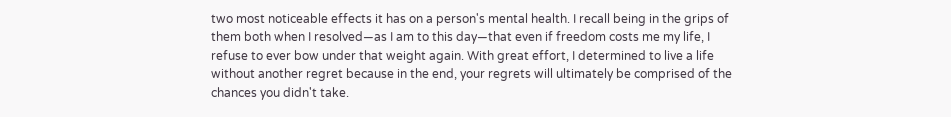two most noticeable effects it has on a person's mental health. I recall being in the grips of them both when I resolved—as I am to this day—that even if freedom costs me my life, I refuse to ever bow under that weight again. With great effort, I determined to live a life without another regret because in the end, your regrets will ultimately be comprised of the chances you didn't take.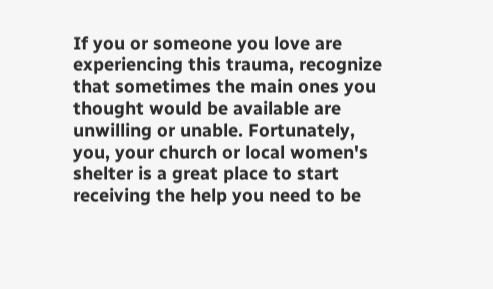If you or someone you love are experiencing this trauma, recognize that sometimes the main ones you thought would be available are unwilling or unable. Fortunately, you, your church or local women's shelter is a great place to start receiving the help you need to be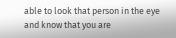able to look that person in the eye and know that you are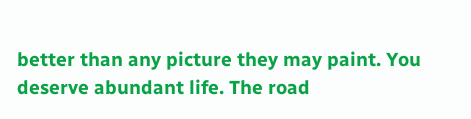better than any picture they may paint. You deserve abundant life. The road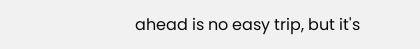ahead is no easy trip, but it's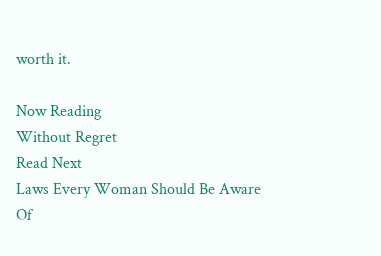worth it.

Now Reading
Without Regret
Read Next
Laws Every Woman Should Be Aware Of